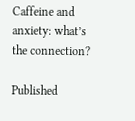Caffeine and anxiety: what’s the connection?

Published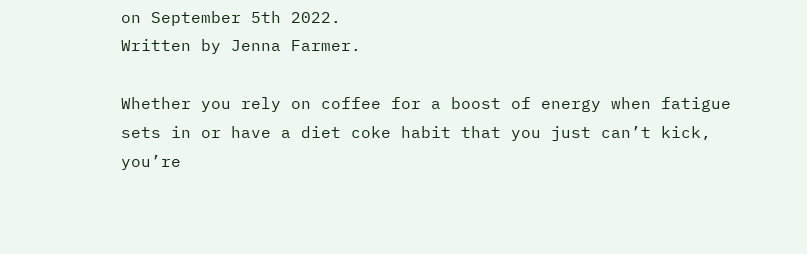on September 5th 2022.
Written by Jenna Farmer.

Whether you rely on coffee for a boost of energy when fatigue sets in or have a diet coke habit that you just can’t kick, you’re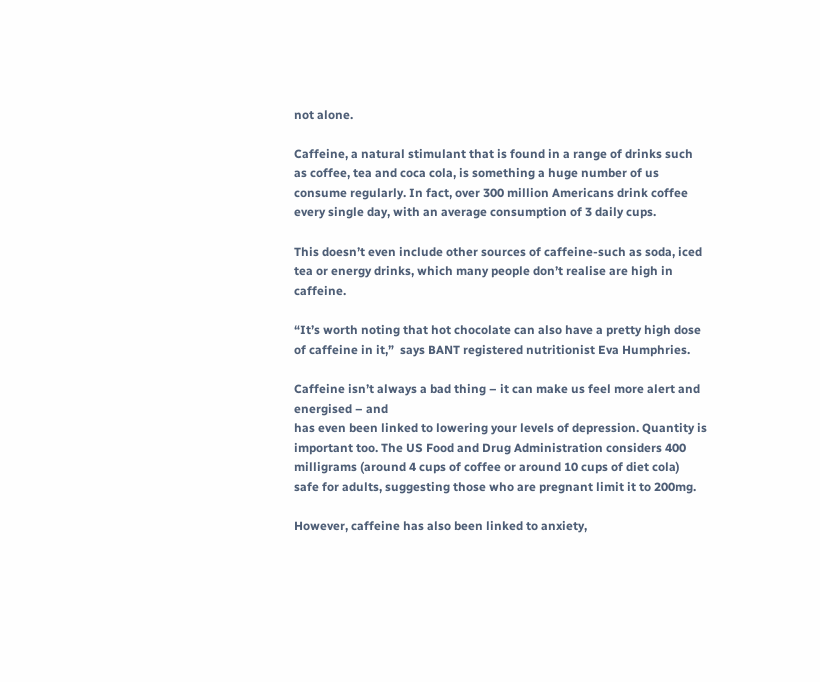not alone.

Caffeine, a natural stimulant that is found in a range of drinks such as coffee, tea and coca cola, is something a huge number of us consume regularly. In fact, over 300 million Americans drink coffee every single day, with an average consumption of 3 daily cups.

This doesn’t even include other sources of caffeine-such as soda, iced tea or energy drinks, which many people don’t realise are high in caffeine.

“It’s worth noting that hot chocolate can also have a pretty high dose of caffeine in it,”  says BANT registered nutritionist Eva Humphries.

Caffeine isn’t always a bad thing – it can make us feel more alert and energised – and
has even been linked to lowering your levels of depression. Quantity is important too. The US Food and Drug Administration considers 400 milligrams (around 4 cups of coffee or around 10 cups of diet cola) safe for adults, suggesting those who are pregnant limit it to 200mg.

However, caffeine has also been linked to anxiety,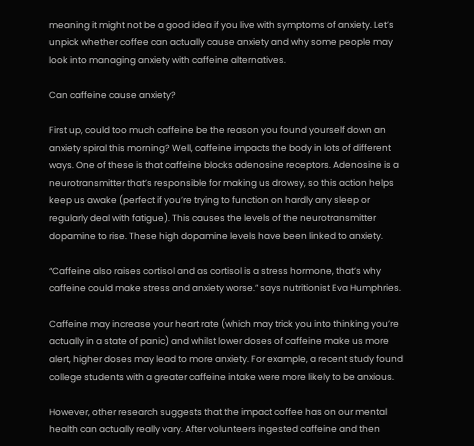meaning it might not be a good idea if you live with symptoms of anxiety. Let’s unpick whether coffee can actually cause anxiety and why some people may look into managing anxiety with caffeine alternatives.

Can caffeine cause anxiety?

First up, could too much caffeine be the reason you found yourself down an anxiety spiral this morning? Well, caffeine impacts the body in lots of different ways. One of these is that caffeine blocks adenosine receptors. Adenosine is a neurotransmitter that’s responsible for making us drowsy, so this action helps keep us awake (perfect if you’re trying to function on hardly any sleep or regularly deal with fatigue). This causes the levels of the neurotransmitter dopamine to rise. These high dopamine levels have been linked to anxiety.

“Caffeine also raises cortisol and as cortisol is a stress hormone, that’s why caffeine could make stress and anxiety worse.” says nutritionist Eva Humphries.

Caffeine may increase your heart rate (which may trick you into thinking you’re actually in a state of panic) and whilst lower doses of caffeine make us more alert, higher doses may lead to more anxiety. For example, a recent study found college students with a greater caffeine intake were more likely to be anxious.

However, other research suggests that the impact coffee has on our mental health can actually really vary. After volunteers ingested caffeine and then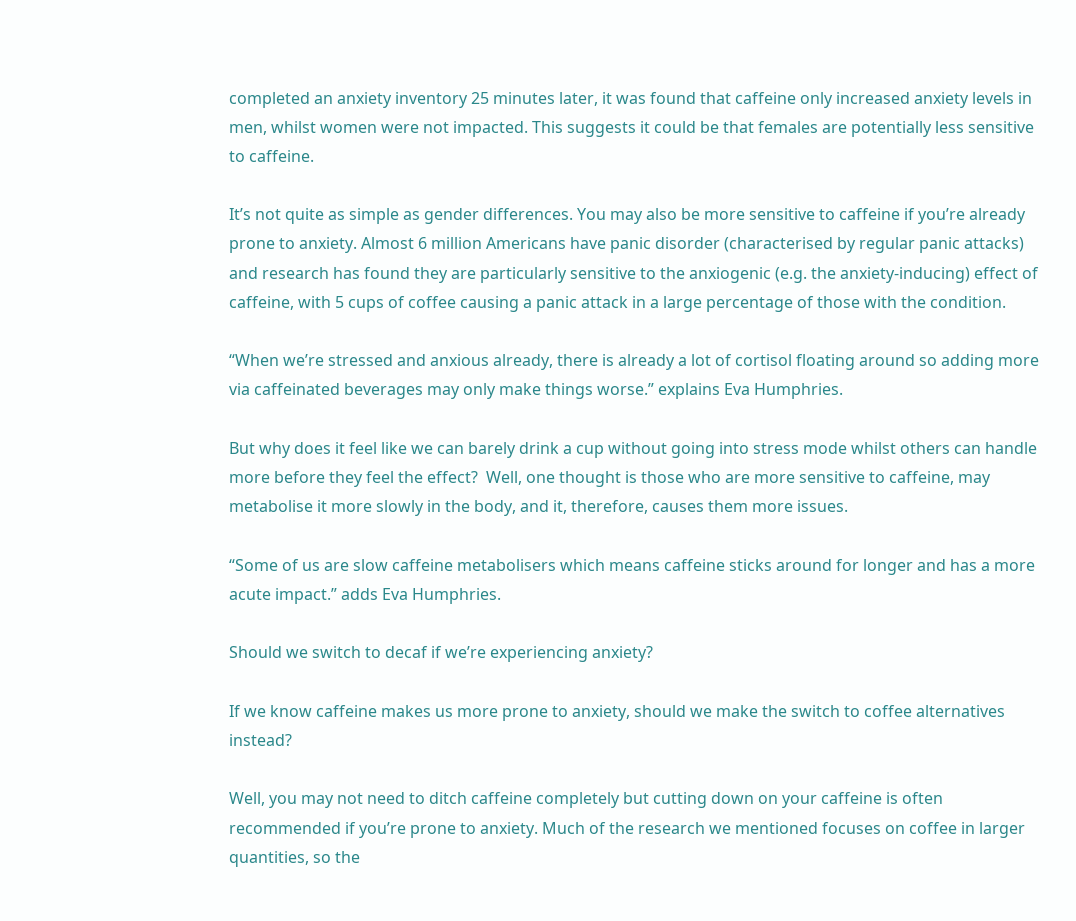completed an anxiety inventory 25 minutes later, it was found that caffeine only increased anxiety levels in men, whilst women were not impacted. This suggests it could be that females are potentially less sensitive to caffeine.

It’s not quite as simple as gender differences. You may also be more sensitive to caffeine if you’re already prone to anxiety. Almost 6 million Americans have panic disorder (characterised by regular panic attacks) and research has found they are particularly sensitive to the anxiogenic (e.g. the anxiety-inducing) effect of caffeine, with 5 cups of coffee causing a panic attack in a large percentage of those with the condition.

“When we’re stressed and anxious already, there is already a lot of cortisol floating around so adding more via caffeinated beverages may only make things worse.” explains Eva Humphries.

But why does it feel like we can barely drink a cup without going into stress mode whilst others can handle more before they feel the effect?  Well, one thought is those who are more sensitive to caffeine, may metabolise it more slowly in the body, and it, therefore, causes them more issues.

“Some of us are slow caffeine metabolisers which means caffeine sticks around for longer and has a more acute impact.” adds Eva Humphries.

Should we switch to decaf if we’re experiencing anxiety?

If we know caffeine makes us more prone to anxiety, should we make the switch to coffee alternatives instead?

Well, you may not need to ditch caffeine completely but cutting down on your caffeine is often recommended if you’re prone to anxiety. Much of the research we mentioned focuses on coffee in larger quantities, so the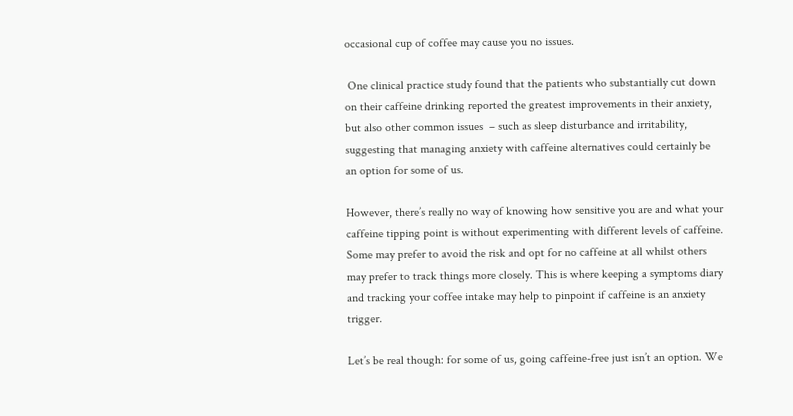occasional cup of coffee may cause you no issues.

 One clinical practice study found that the patients who substantially cut down on their caffeine drinking reported the greatest improvements in their anxiety, but also other common issues  – such as sleep disturbance and irritability, suggesting that managing anxiety with caffeine alternatives could certainly be an option for some of us.

However, there’s really no way of knowing how sensitive you are and what your caffeine tipping point is without experimenting with different levels of caffeine. Some may prefer to avoid the risk and opt for no caffeine at all whilst others may prefer to track things more closely. This is where keeping a symptoms diary and tracking your coffee intake may help to pinpoint if caffeine is an anxiety trigger.

Let’s be real though: for some of us, going caffeine-free just isn’t an option. We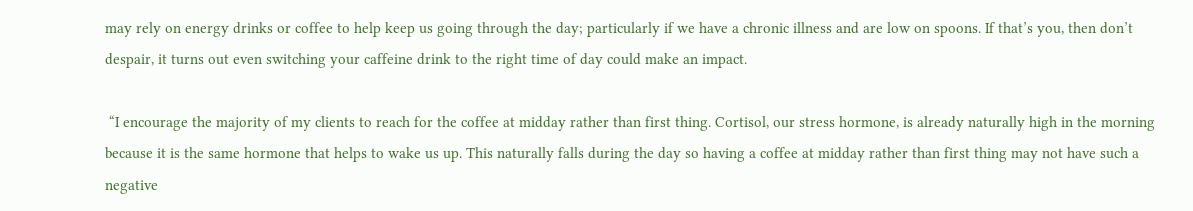may rely on energy drinks or coffee to help keep us going through the day; particularly if we have a chronic illness and are low on spoons. If that’s you, then don’t despair, it turns out even switching your caffeine drink to the right time of day could make an impact.

 “I encourage the majority of my clients to reach for the coffee at midday rather than first thing. Cortisol, our stress hormone, is already naturally high in the morning because it is the same hormone that helps to wake us up. This naturally falls during the day so having a coffee at midday rather than first thing may not have such a negative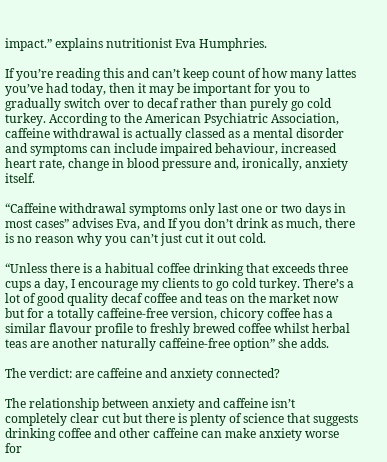impact.” explains nutritionist Eva Humphries.

If you’re reading this and can’t keep count of how many lattes you’ve had today, then it may be important for you to gradually switch over to decaf rather than purely go cold turkey. According to the American Psychiatric Association, caffeine withdrawal is actually classed as a mental disorder and symptoms can include impaired behaviour, increased heart rate, change in blood pressure and, ironically, anxiety itself.

“Caffeine withdrawal symptoms only last one or two days in most cases” advises Eva, and If you don’t drink as much, there is no reason why you can’t just cut it out cold.

“Unless there is a habitual coffee drinking that exceeds three cups a day, I encourage my clients to go cold turkey. There’s a lot of good quality decaf coffee and teas on the market now but for a totally caffeine-free version, chicory coffee has a similar flavour profile to freshly brewed coffee whilst herbal teas are another naturally caffeine-free option” she adds.

The verdict: are caffeine and anxiety connected?

The relationship between anxiety and caffeine isn’t completely clear cut but there is plenty of science that suggests drinking coffee and other caffeine can make anxiety worse for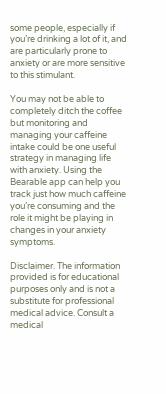some people, especially if you’re drinking a lot of it, and are particularly prone to anxiety or are more sensitive to this stimulant.

You may not be able to completely ditch the coffee but monitoring and managing your caffeine intake could be one useful strategy in managing life with anxiety. Using the Bearable app can help you track just how much caffeine you’re consuming and the role it might be playing in changes in your anxiety symptoms.

Disclaimer. The information provided is for educational purposes only and is not a substitute for professional medical advice. Consult a medical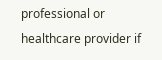professional or healthcare provider if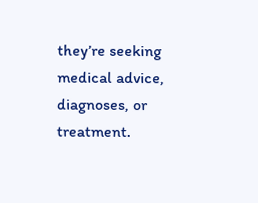they’re seeking medical advice, diagnoses, or treatment.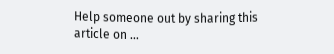Help someone out by sharing this article on …